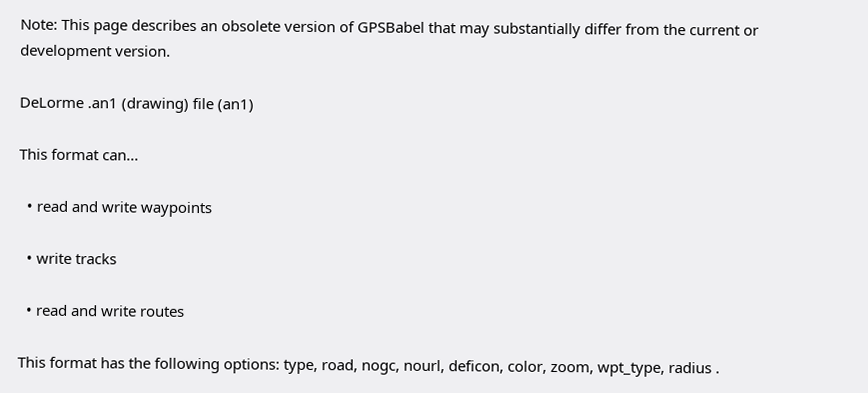Note: This page describes an obsolete version of GPSBabel that may substantially differ from the current or development version.

DeLorme .an1 (drawing) file (an1)

This format can...

  • read and write waypoints

  • write tracks

  • read and write routes

This format has the following options: type, road, nogc, nourl, deficon, color, zoom, wpt_type, radius .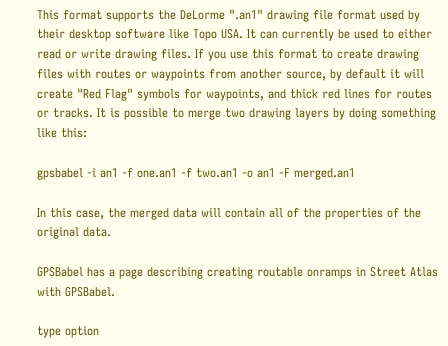This format supports the DeLorme ".an1" drawing file format used by their desktop software like Topo USA. It can currently be used to either read or write drawing files. If you use this format to create drawing files with routes or waypoints from another source, by default it will create "Red Flag" symbols for waypoints, and thick red lines for routes or tracks. It is possible to merge two drawing layers by doing something like this:

gpsbabel -i an1 -f one.an1 -f two.an1 -o an1 -F merged.an1

In this case, the merged data will contain all of the properties of the original data.

GPSBabel has a page describing creating routable onramps in Street Atlas with GPSBabel.

type option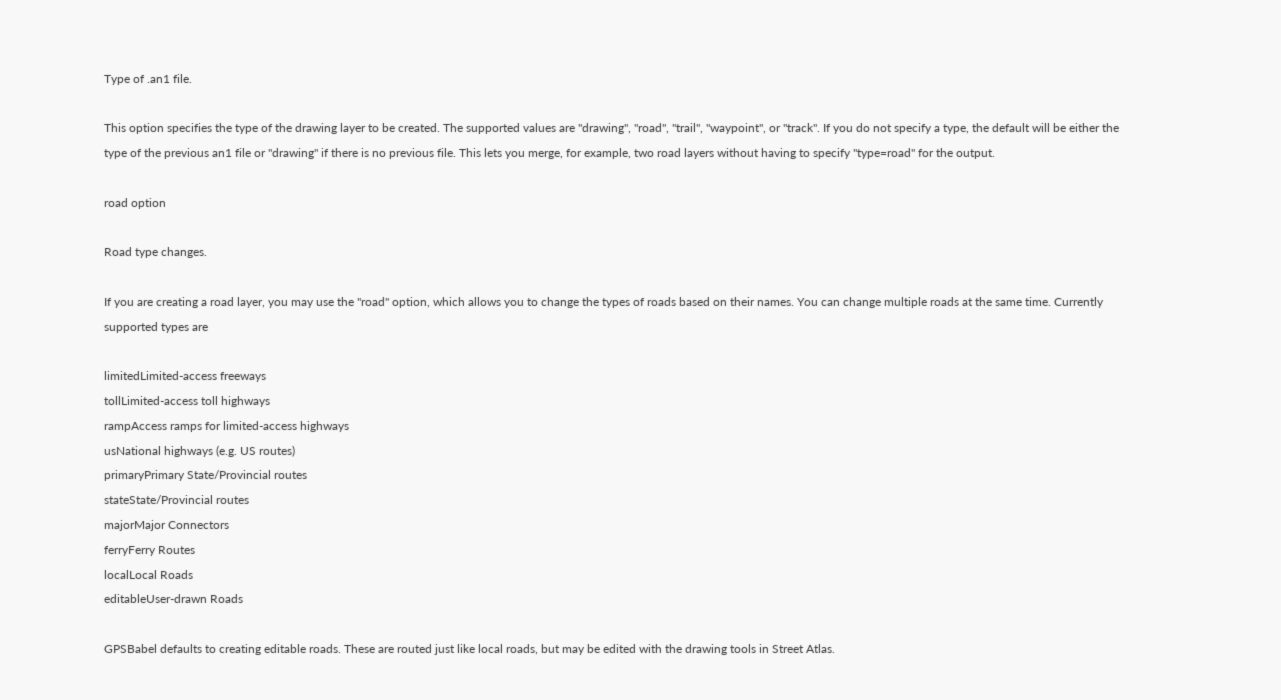Type of .an1 file.

This option specifies the type of the drawing layer to be created. The supported values are "drawing", "road", "trail", "waypoint", or "track". If you do not specify a type, the default will be either the type of the previous an1 file or "drawing" if there is no previous file. This lets you merge, for example, two road layers without having to specify "type=road" for the output.

road option

Road type changes.

If you are creating a road layer, you may use the "road" option, which allows you to change the types of roads based on their names. You can change multiple roads at the same time. Currently supported types are

limitedLimited-access freeways
tollLimited-access toll highways
rampAccess ramps for limited-access highways
usNational highways (e.g. US routes)
primaryPrimary State/Provincial routes
stateState/Provincial routes
majorMajor Connectors
ferryFerry Routes
localLocal Roads
editableUser-drawn Roads

GPSBabel defaults to creating editable roads. These are routed just like local roads, but may be edited with the drawing tools in Street Atlas.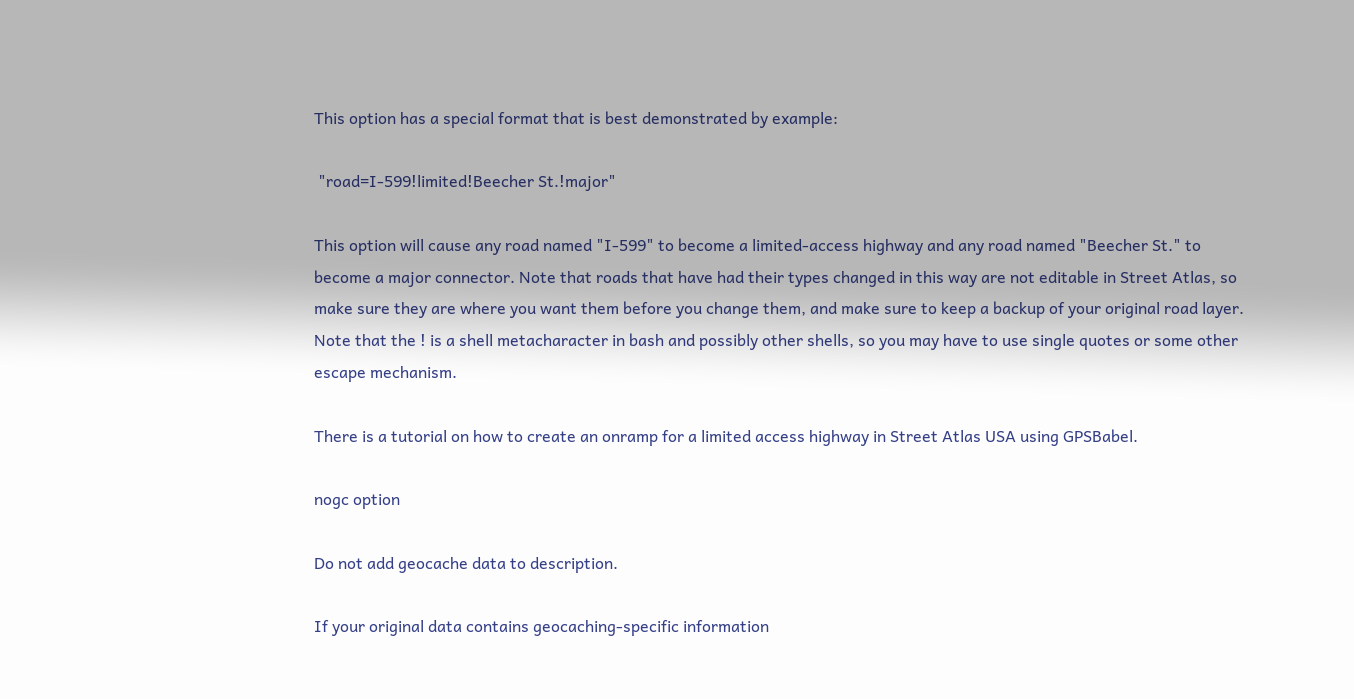This option has a special format that is best demonstrated by example:

 "road=I-599!limited!Beecher St.!major"

This option will cause any road named "I-599" to become a limited-access highway and any road named "Beecher St." to become a major connector. Note that roads that have had their types changed in this way are not editable in Street Atlas, so make sure they are where you want them before you change them, and make sure to keep a backup of your original road layer. Note that the ! is a shell metacharacter in bash and possibly other shells, so you may have to use single quotes or some other escape mechanism.

There is a tutorial on how to create an onramp for a limited access highway in Street Atlas USA using GPSBabel.

nogc option

Do not add geocache data to description.

If your original data contains geocaching-specific information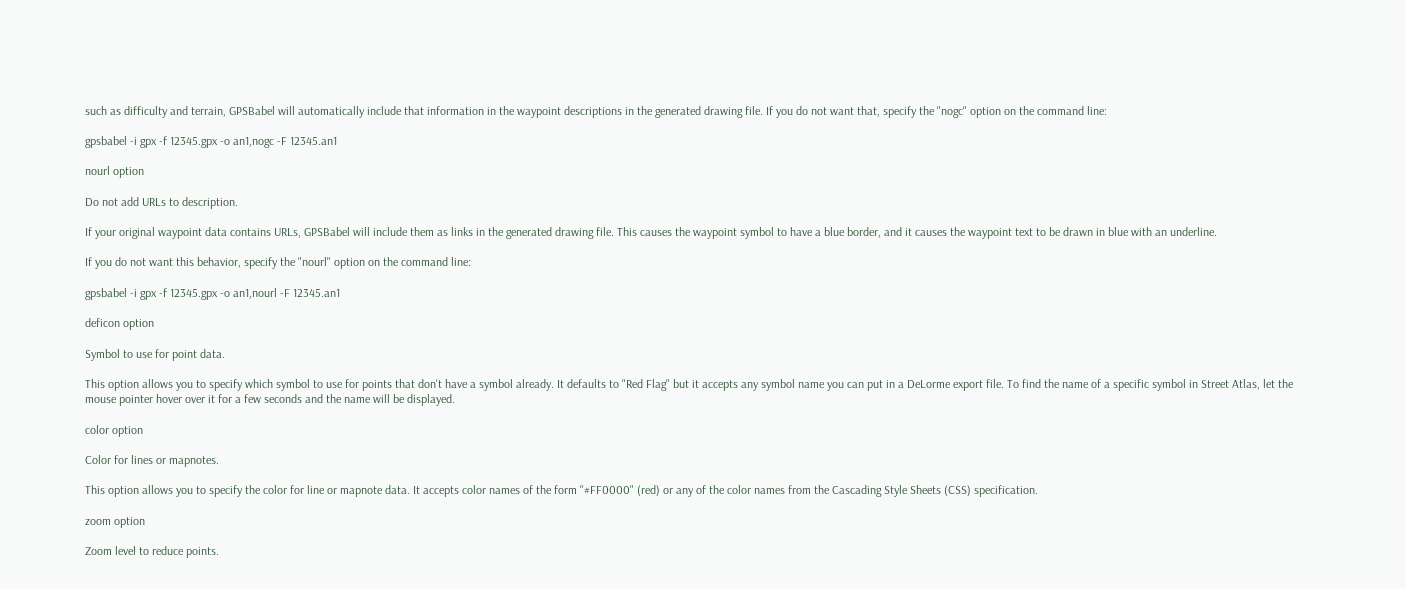such as difficulty and terrain, GPSBabel will automatically include that information in the waypoint descriptions in the generated drawing file. If you do not want that, specify the "nogc" option on the command line:

gpsbabel -i gpx -f 12345.gpx -o an1,nogc -F 12345.an1

nourl option

Do not add URLs to description.

If your original waypoint data contains URLs, GPSBabel will include them as links in the generated drawing file. This causes the waypoint symbol to have a blue border, and it causes the waypoint text to be drawn in blue with an underline.

If you do not want this behavior, specify the "nourl" option on the command line:

gpsbabel -i gpx -f 12345.gpx -o an1,nourl -F 12345.an1

deficon option

Symbol to use for point data.

This option allows you to specify which symbol to use for points that don't have a symbol already. It defaults to "Red Flag" but it accepts any symbol name you can put in a DeLorme export file. To find the name of a specific symbol in Street Atlas, let the mouse pointer hover over it for a few seconds and the name will be displayed.

color option

Color for lines or mapnotes.

This option allows you to specify the color for line or mapnote data. It accepts color names of the form "#FF0000" (red) or any of the color names from the Cascading Style Sheets (CSS) specification.

zoom option

Zoom level to reduce points.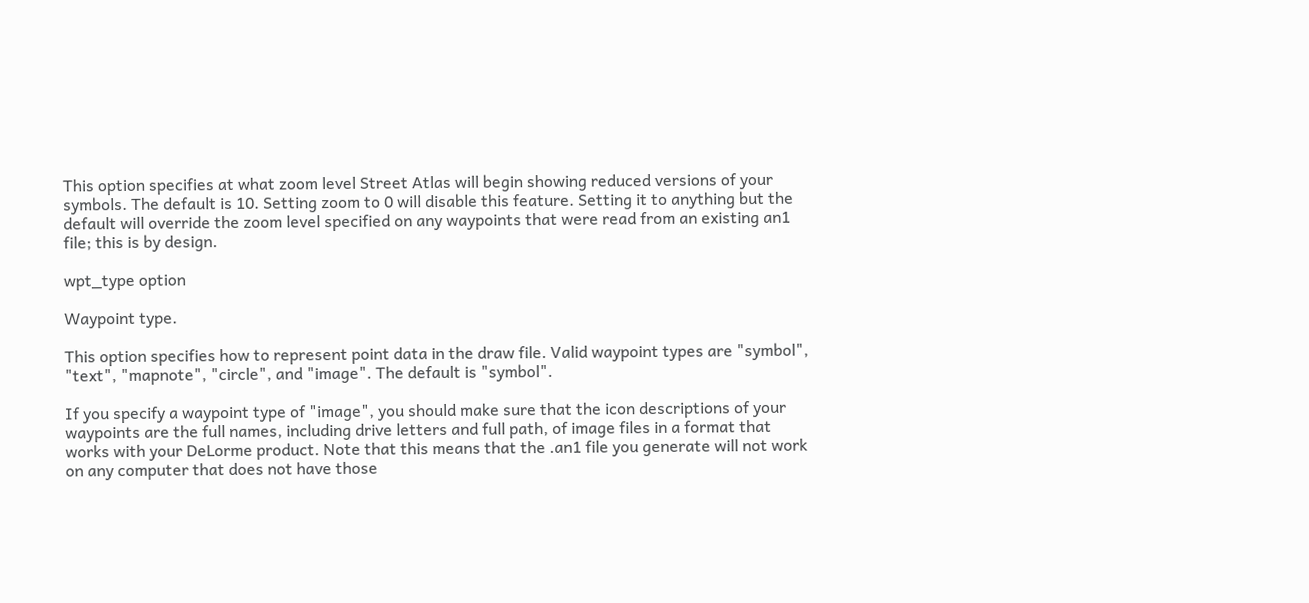This option specifies at what zoom level Street Atlas will begin showing reduced versions of your symbols. The default is 10. Setting zoom to 0 will disable this feature. Setting it to anything but the default will override the zoom level specified on any waypoints that were read from an existing an1 file; this is by design.

wpt_type option

Waypoint type.

This option specifies how to represent point data in the draw file. Valid waypoint types are "symbol", "text", "mapnote", "circle", and "image". The default is "symbol".

If you specify a waypoint type of "image", you should make sure that the icon descriptions of your waypoints are the full names, including drive letters and full path, of image files in a format that works with your DeLorme product. Note that this means that the .an1 file you generate will not work on any computer that does not have those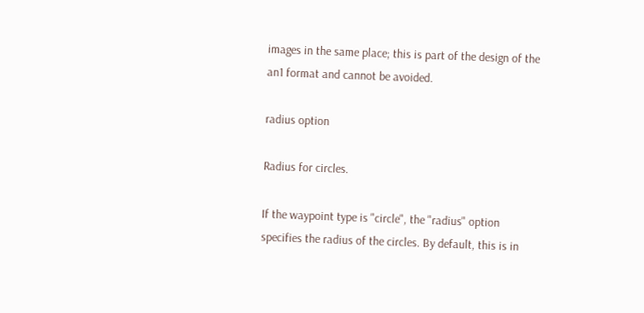images in the same place; this is part of the design of the an1 format and cannot be avoided.

radius option

Radius for circles.

If the waypoint type is "circle", the "radius" option specifies the radius of the circles. By default, this is in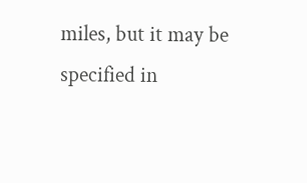miles, but it may be specified in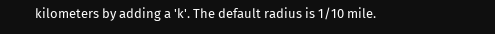kilometers by adding a 'k'. The default radius is 1/10 mile.